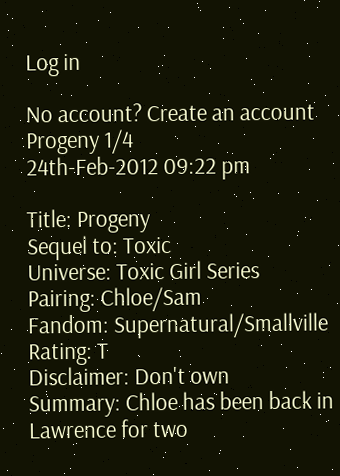Log in

No account? Create an account
Progeny 1/4
24th-Feb-2012 09:22 pm

Title: Progeny
Sequel to: Toxic
Universe: Toxic Girl Series
Pairing: Chloe/Sam
Fandom: Supernatural/Smallville
Rating: T
Disclaimer: Don't own
Summary: Chloe has been back in Lawrence for two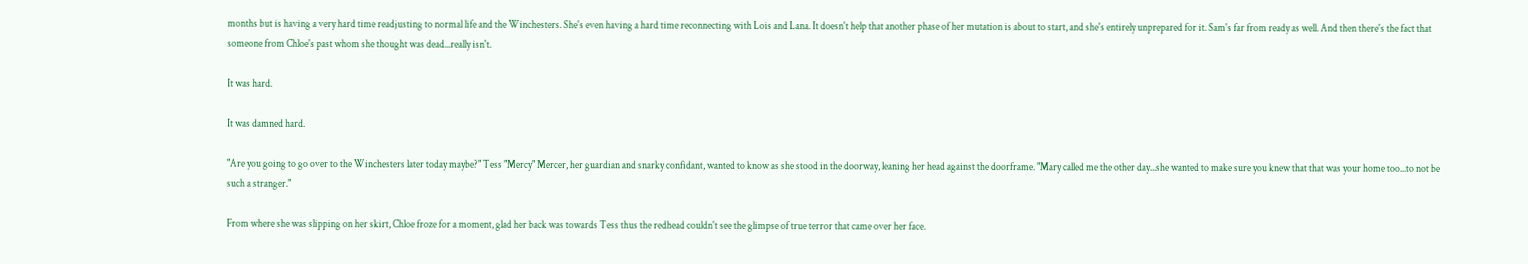months but is having a very hard time readjusting to normal life and the Winchesters. She's even having a hard time reconnecting with Lois and Lana. It doesn't help that another phase of her mutation is about to start, and she's entirely unprepared for it. Sam's far from ready as well. And then there's the fact that someone from Chloe's past whom she thought was dead...really isn't.

It was hard.

It was damned hard.

"Are you going to go over to the Winchesters later today maybe?" Tess "Mercy" Mercer, her guardian and snarky confidant, wanted to know as she stood in the doorway, leaning her head against the doorframe. "Mary called me the other day...she wanted to make sure you knew that that was your home too...to not be such a stranger."

From where she was slipping on her skirt, Chloe froze for a moment, glad her back was towards Tess thus the redhead couldn't see the glimpse of true terror that came over her face.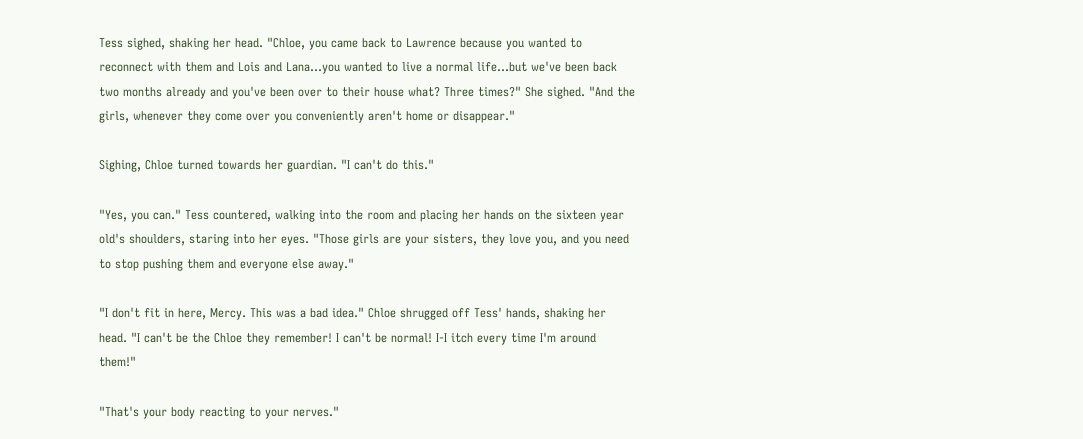Tess sighed, shaking her head. "Chloe, you came back to Lawrence because you wanted to reconnect with them and Lois and Lana...you wanted to live a normal life...but we've been back two months already and you've been over to their house what? Three times?" She sighed. "And the girls, whenever they come over you conveniently aren't home or disappear."

Sighing, Chloe turned towards her guardian. "I can't do this."

"Yes, you can." Tess countered, walking into the room and placing her hands on the sixteen year old's shoulders, staring into her eyes. "Those girls are your sisters, they love you, and you need to stop pushing them and everyone else away."

"I don't fit in here, Mercy. This was a bad idea." Chloe shrugged off Tess' hands, shaking her head. "I can't be the Chloe they remember! I can't be normal! I-I itch every time I'm around them!"

"That's your body reacting to your nerves."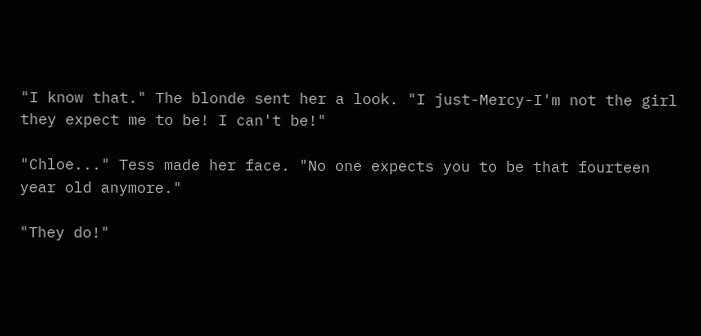"I know that." The blonde sent her a look. "I just-Mercy-I'm not the girl they expect me to be! I can't be!"

"Chloe..." Tess made her face. "No one expects you to be that fourteen year old anymore."

"They do!"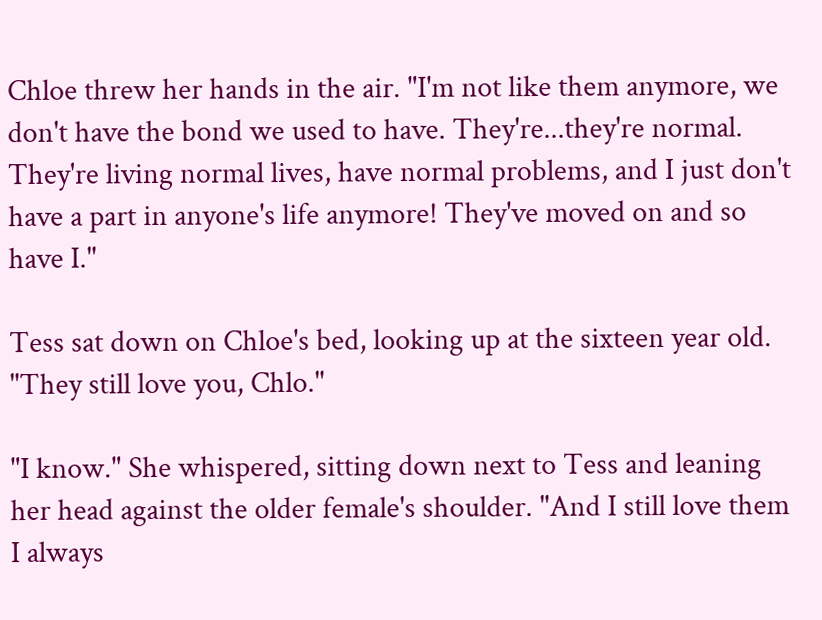Chloe threw her hands in the air. "I'm not like them anymore, we don't have the bond we used to have. They're...they're normal. They're living normal lives, have normal problems, and I just don't have a part in anyone's life anymore! They've moved on and so have I."

Tess sat down on Chloe's bed, looking up at the sixteen year old. "They still love you, Chlo."

"I know." She whispered, sitting down next to Tess and leaning her head against the older female's shoulder. "And I still love them I always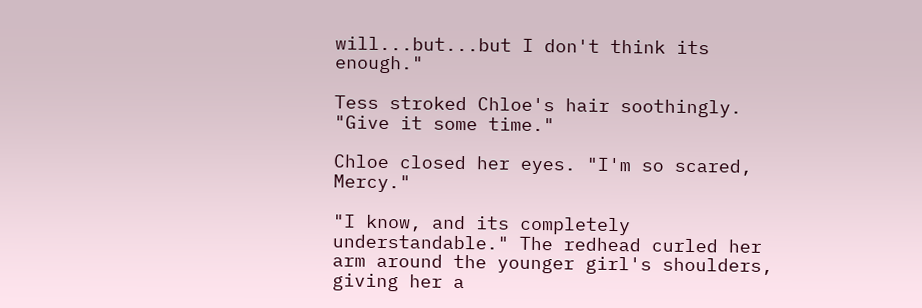will...but...but I don't think its enough."

Tess stroked Chloe's hair soothingly. "Give it some time."

Chloe closed her eyes. "I'm so scared, Mercy."

"I know, and its completely understandable." The redhead curled her arm around the younger girl's shoulders, giving her a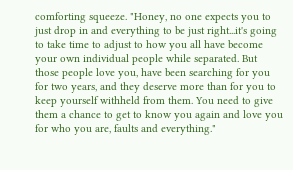comforting squeeze. "Honey, no one expects you to just drop in and everything to be just right...it's going to take time to adjust to how you all have become your own individual people while separated. But those people love you, have been searching for you for two years, and they deserve more than for you to keep yourself withheld from them. You need to give them a chance to get to know you again and love you for who you are, faults and everything."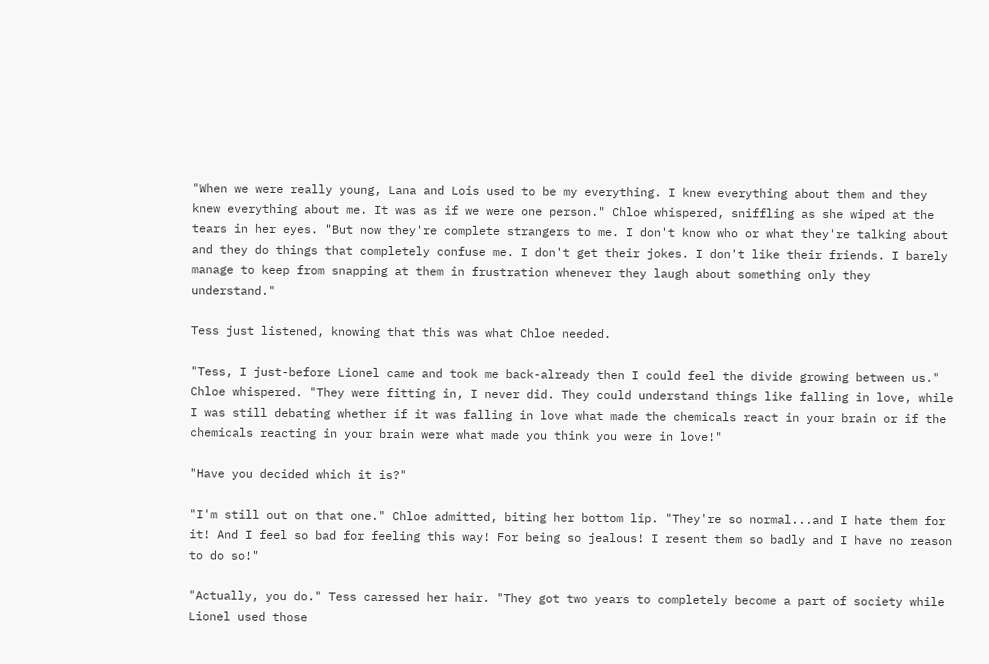"When we were really young, Lana and Lois used to be my everything. I knew everything about them and they knew everything about me. It was as if we were one person." Chloe whispered, sniffling as she wiped at the tears in her eyes. "But now they're complete strangers to me. I don't know who or what they're talking about and they do things that completely confuse me. I don't get their jokes. I don't like their friends. I barely manage to keep from snapping at them in frustration whenever they laugh about something only they understand."

Tess just listened, knowing that this was what Chloe needed.

"Tess, I just-before Lionel came and took me back-already then I could feel the divide growing between us." Chloe whispered. "They were fitting in, I never did. They could understand things like falling in love, while I was still debating whether if it was falling in love what made the chemicals react in your brain or if the chemicals reacting in your brain were what made you think you were in love!"

"Have you decided which it is?"

"I'm still out on that one." Chloe admitted, biting her bottom lip. "They're so normal...and I hate them for it! And I feel so bad for feeling this way! For being so jealous! I resent them so badly and I have no reason to do so!"

"Actually, you do." Tess caressed her hair. "They got two years to completely become a part of society while Lionel used those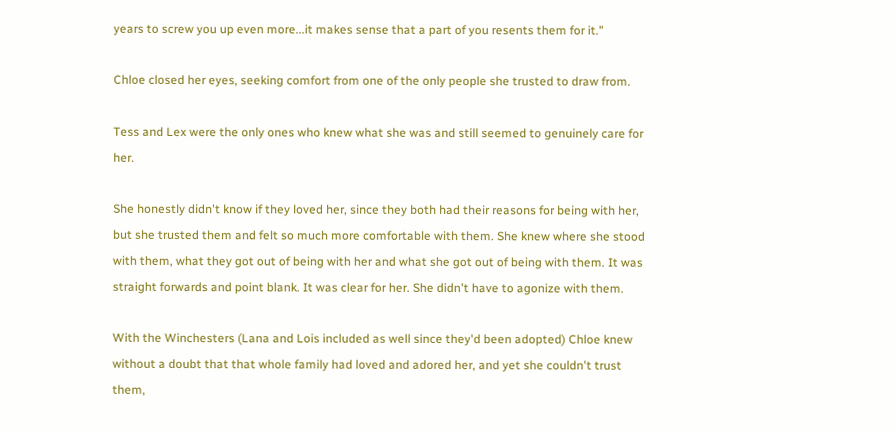years to screw you up even more...it makes sense that a part of you resents them for it."

Chloe closed her eyes, seeking comfort from one of the only people she trusted to draw from.

Tess and Lex were the only ones who knew what she was and still seemed to genuinely care for her.

She honestly didn't know if they loved her, since they both had their reasons for being with her, but she trusted them and felt so much more comfortable with them. She knew where she stood with them, what they got out of being with her and what she got out of being with them. It was straight forwards and point blank. It was clear for her. She didn't have to agonize with them.

With the Winchesters (Lana and Lois included as well since they'd been adopted) Chloe knew without a doubt that that whole family had loved and adored her, and yet she couldn't trust them,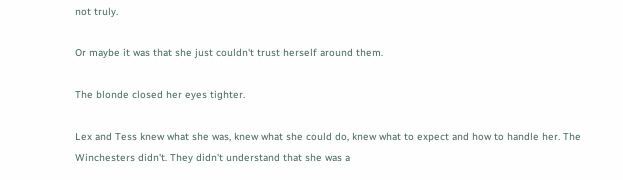not truly.

Or maybe it was that she just couldn't trust herself around them.

The blonde closed her eyes tighter.

Lex and Tess knew what she was, knew what she could do, knew what to expect and how to handle her. The Winchesters didn't. They didn't understand that she was a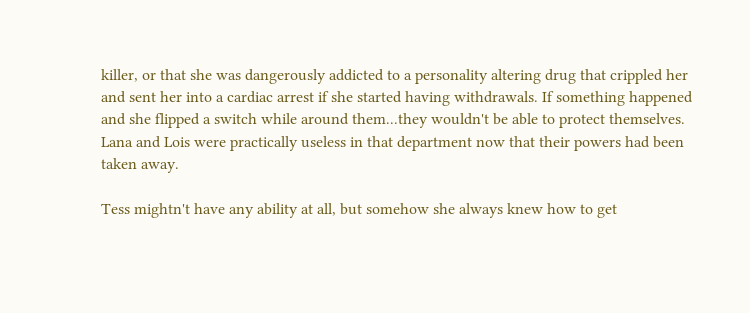killer, or that she was dangerously addicted to a personality altering drug that crippled her and sent her into a cardiac arrest if she started having withdrawals. If something happened and she flipped a switch while around them...they wouldn't be able to protect themselves. Lana and Lois were practically useless in that department now that their powers had been taken away.

Tess mightn't have any ability at all, but somehow she always knew how to get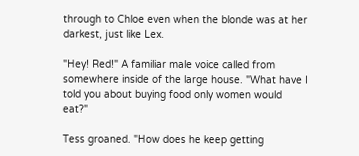through to Chloe even when the blonde was at her darkest, just like Lex.

"Hey! Red!" A familiar male voice called from somewhere inside of the large house. "What have I told you about buying food only women would eat?"

Tess groaned. "How does he keep getting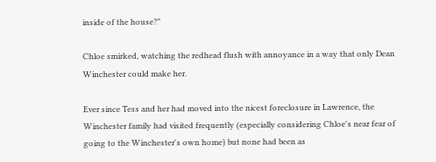inside of the house?"

Chloe smirked, watching the redhead flush with annoyance in a way that only Dean Winchester could make her.

Ever since Tess and her had moved into the nicest foreclosure in Lawrence, the Winchester family had visited frequently (especially considering Chloe's near fear of going to the Winchester's own home) but none had been as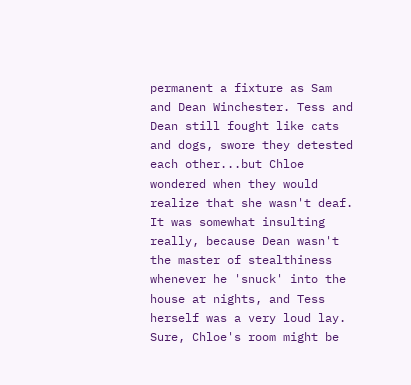permanent a fixture as Sam and Dean Winchester. Tess and Dean still fought like cats and dogs, swore they detested each other...but Chloe wondered when they would realize that she wasn't deaf. It was somewhat insulting really, because Dean wasn't the master of stealthiness whenever he 'snuck' into the house at nights, and Tess herself was a very loud lay. Sure, Chloe's room might be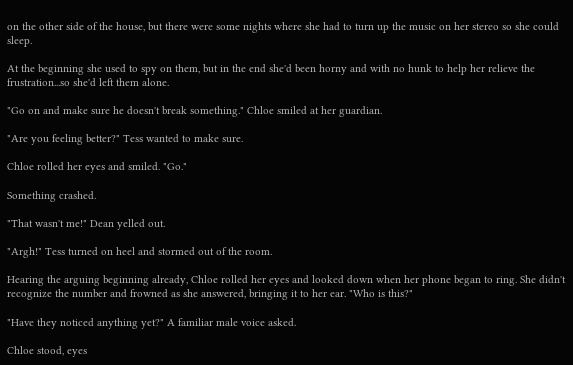on the other side of the house, but there were some nights where she had to turn up the music on her stereo so she could sleep.

At the beginning she used to spy on them, but in the end she'd been horny and with no hunk to help her relieve the frustration...so she'd left them alone.

"Go on and make sure he doesn't break something." Chloe smiled at her guardian.

"Are you feeling better?" Tess wanted to make sure.

Chloe rolled her eyes and smiled. "Go."

Something crashed.

"That wasn't me!" Dean yelled out.

"Argh!" Tess turned on heel and stormed out of the room.

Hearing the arguing beginning already, Chloe rolled her eyes and looked down when her phone began to ring. She didn't recognize the number and frowned as she answered, bringing it to her ear. "Who is this?"

"Have they noticed anything yet?" A familiar male voice asked.

Chloe stood, eyes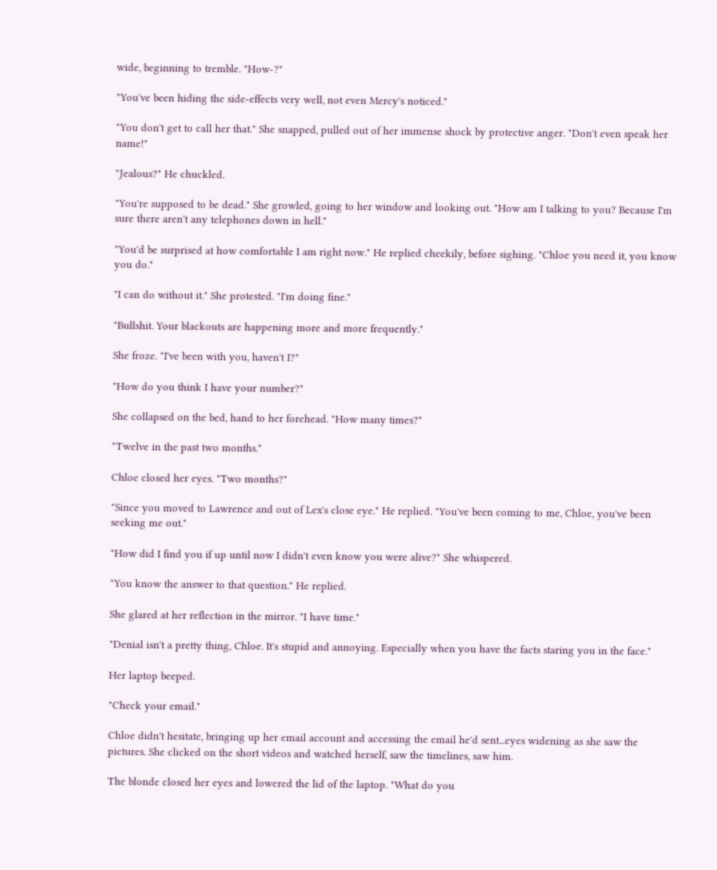wide, beginning to tremble. "How-?"

"You've been hiding the side-effects very well, not even Mercy's noticed."

"You don't get to call her that." She snapped, pulled out of her immense shock by protective anger. "Don't even speak her name!"

"Jealous?" He chuckled.

"You're supposed to be dead." She growled, going to her window and looking out. "How am I talking to you? Because I'm sure there aren't any telephones down in hell."

"You'd be surprised at how comfortable I am right now." He replied cheekily, before sighing. "Chloe you need it, you know you do."

"I can do without it." She protested. "I'm doing fine."

"Bullshit. Your blackouts are happening more and more frequently."

She froze. "I've been with you, haven't I?"

"How do you think I have your number?"

She collapsed on the bed, hand to her forehead. "How many times?"

"Twelve in the past two months."

Chloe closed her eyes. "Two months?"

"Since you moved to Lawrence and out of Lex's close eye." He replied. "You've been coming to me, Chloe, you've been seeking me out."

"How did I find you if up until now I didn't even know you were alive?" She whispered.

"You know the answer to that question." He replied.

She glared at her reflection in the mirror. "I have time."

"Denial isn't a pretty thing, Chloe. It's stupid and annoying. Especially when you have the facts staring you in the face."

Her laptop beeped.

"Check your email."

Chloe didn't hesitate, bringing up her email account and accessing the email he'd sent...eyes widening as she saw the pictures. She clicked on the short videos and watched herself, saw the timelines, saw him.

The blonde closed her eyes and lowered the lid of the laptop. "What do you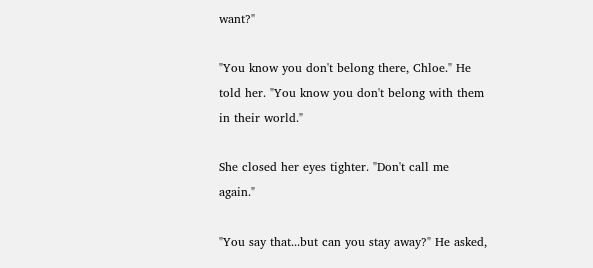want?"

"You know you don't belong there, Chloe." He told her. "You know you don't belong with them in their world."

She closed her eyes tighter. "Don't call me again."

"You say that...but can you stay away?" He asked,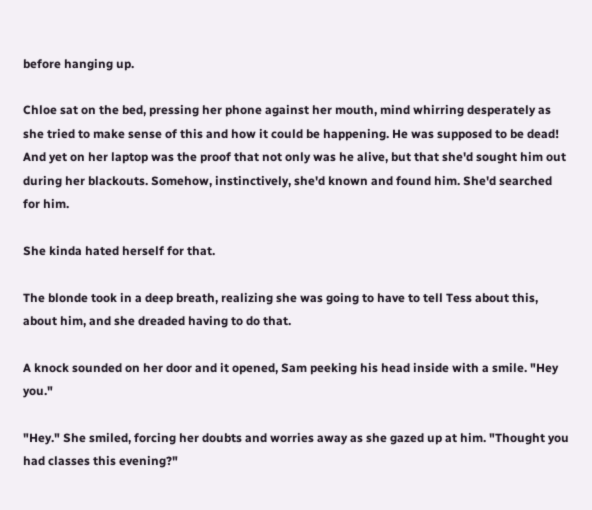before hanging up.

Chloe sat on the bed, pressing her phone against her mouth, mind whirring desperately as she tried to make sense of this and how it could be happening. He was supposed to be dead! And yet on her laptop was the proof that not only was he alive, but that she'd sought him out during her blackouts. Somehow, instinctively, she'd known and found him. She'd searched for him.

She kinda hated herself for that.

The blonde took in a deep breath, realizing she was going to have to tell Tess about this, about him, and she dreaded having to do that.

A knock sounded on her door and it opened, Sam peeking his head inside with a smile. "Hey you."

"Hey." She smiled, forcing her doubts and worries away as she gazed up at him. "Thought you had classes this evening?"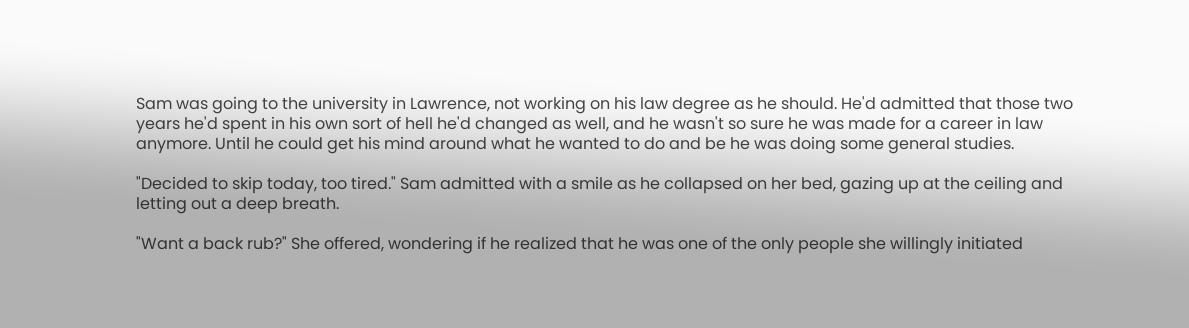Sam was going to the university in Lawrence, not working on his law degree as he should. He'd admitted that those two years he'd spent in his own sort of hell he'd changed as well, and he wasn't so sure he was made for a career in law anymore. Until he could get his mind around what he wanted to do and be he was doing some general studies.

"Decided to skip today, too tired." Sam admitted with a smile as he collapsed on her bed, gazing up at the ceiling and letting out a deep breath.

"Want a back rub?" She offered, wondering if he realized that he was one of the only people she willingly initiated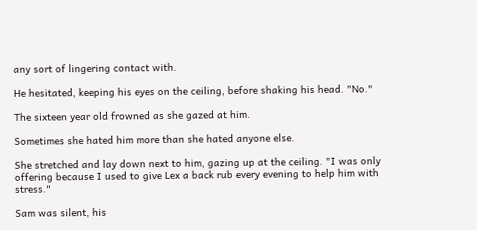any sort of lingering contact with.

He hesitated, keeping his eyes on the ceiling, before shaking his head. "No."

The sixteen year old frowned as she gazed at him.

Sometimes she hated him more than she hated anyone else.

She stretched and lay down next to him, gazing up at the ceiling. "I was only offering because I used to give Lex a back rub every evening to help him with stress."

Sam was silent, his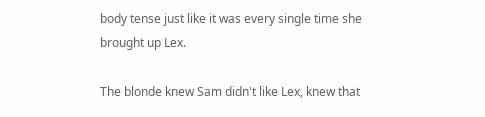body tense just like it was every single time she brought up Lex.

The blonde knew Sam didn't like Lex, knew that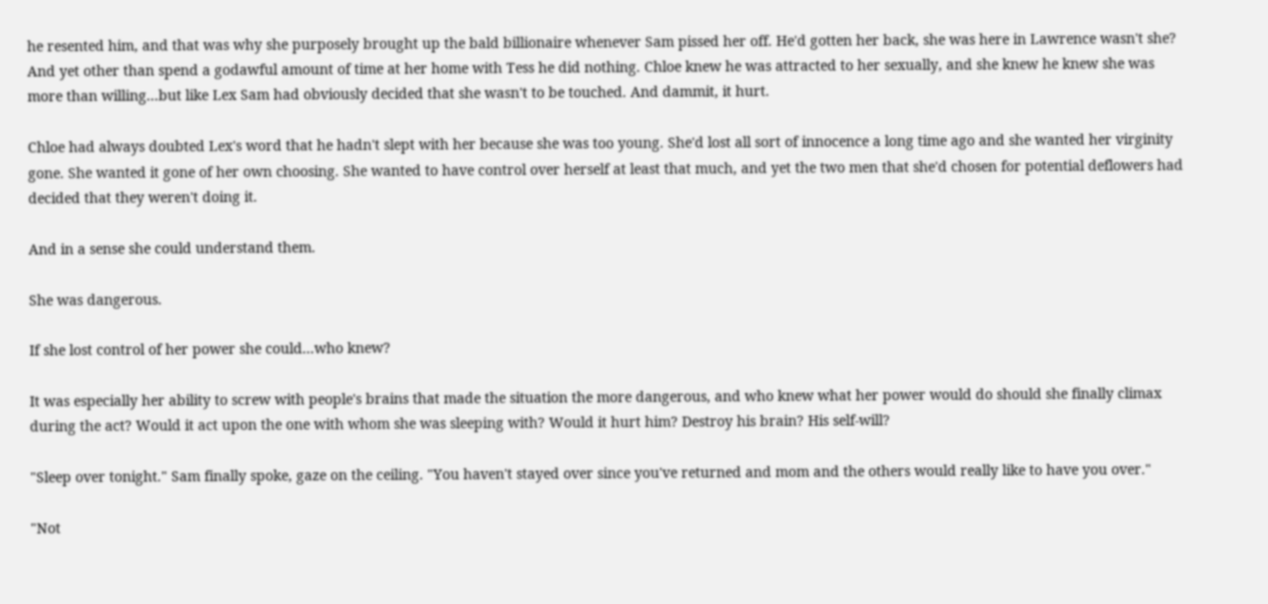he resented him, and that was why she purposely brought up the bald billionaire whenever Sam pissed her off. He'd gotten her back, she was here in Lawrence wasn't she? And yet other than spend a godawful amount of time at her home with Tess he did nothing. Chloe knew he was attracted to her sexually, and she knew he knew she was more than willing...but like Lex Sam had obviously decided that she wasn't to be touched. And dammit, it hurt.

Chloe had always doubted Lex's word that he hadn't slept with her because she was too young. She'd lost all sort of innocence a long time ago and she wanted her virginity gone. She wanted it gone of her own choosing. She wanted to have control over herself at least that much, and yet the two men that she'd chosen for potential deflowers had decided that they weren't doing it.

And in a sense she could understand them.

She was dangerous.

If she lost control of her power she could...who knew?

It was especially her ability to screw with people's brains that made the situation the more dangerous, and who knew what her power would do should she finally climax during the act? Would it act upon the one with whom she was sleeping with? Would it hurt him? Destroy his brain? His self-will?

"Sleep over tonight." Sam finally spoke, gaze on the ceiling. "You haven't stayed over since you've returned and mom and the others would really like to have you over."

"Not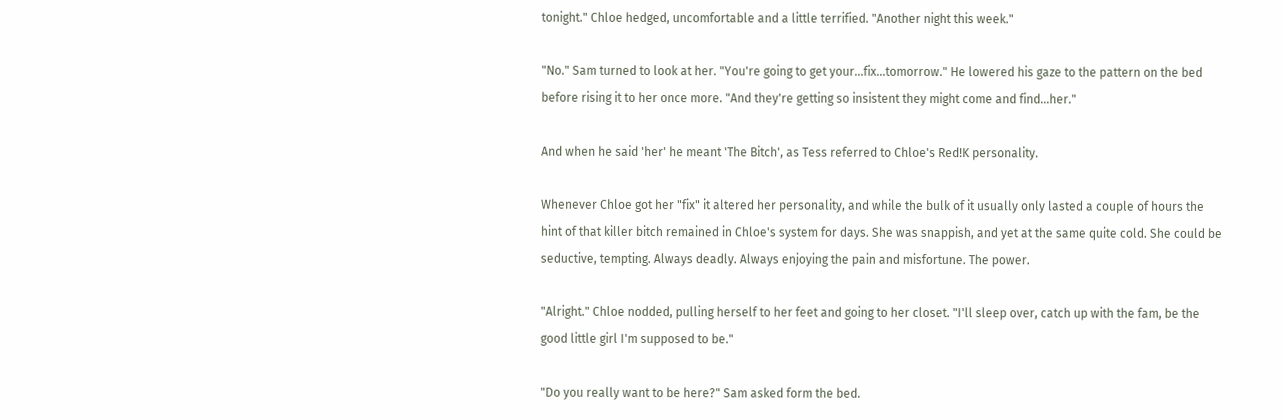tonight." Chloe hedged, uncomfortable and a little terrified. "Another night this week."

"No." Sam turned to look at her. "You're going to get your...fix...tomorrow." He lowered his gaze to the pattern on the bed before rising it to her once more. "And they're getting so insistent they might come and find...her."

And when he said 'her' he meant 'The Bitch', as Tess referred to Chloe's Red!K personality.

Whenever Chloe got her "fix" it altered her personality, and while the bulk of it usually only lasted a couple of hours the hint of that killer bitch remained in Chloe's system for days. She was snappish, and yet at the same quite cold. She could be seductive, tempting. Always deadly. Always enjoying the pain and misfortune. The power.

"Alright." Chloe nodded, pulling herself to her feet and going to her closet. "I'll sleep over, catch up with the fam, be the good little girl I'm supposed to be."

"Do you really want to be here?" Sam asked form the bed.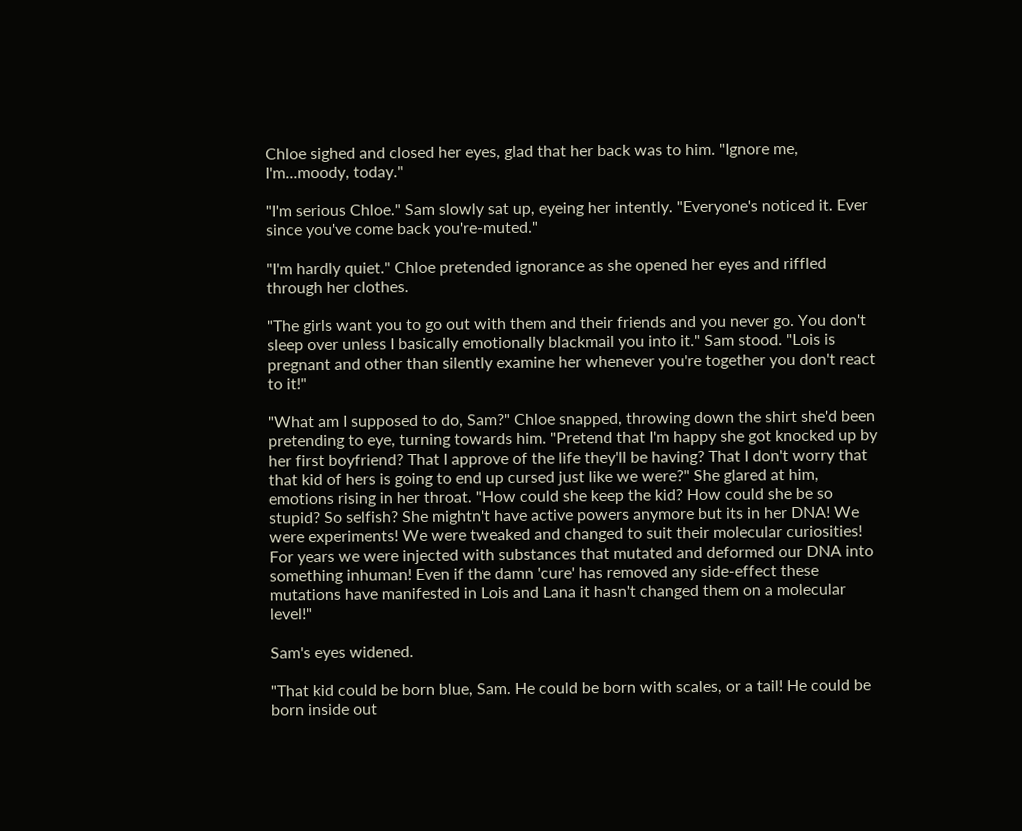Chloe sighed and closed her eyes, glad that her back was to him. "Ignore me, I'm...moody, today."

"I'm serious Chloe." Sam slowly sat up, eyeing her intently. "Everyone's noticed it. Ever since you've come back you're-muted."

"I'm hardly quiet." Chloe pretended ignorance as she opened her eyes and riffled through her clothes.

"The girls want you to go out with them and their friends and you never go. You don't sleep over unless I basically emotionally blackmail you into it." Sam stood. "Lois is pregnant and other than silently examine her whenever you're together you don't react to it!"

"What am I supposed to do, Sam?" Chloe snapped, throwing down the shirt she'd been pretending to eye, turning towards him. "Pretend that I'm happy she got knocked up by her first boyfriend? That I approve of the life they'll be having? That I don't worry that that kid of hers is going to end up cursed just like we were?" She glared at him, emotions rising in her throat. "How could she keep the kid? How could she be so stupid? So selfish? She mightn't have active powers anymore but its in her DNA! We were experiments! We were tweaked and changed to suit their molecular curiosities! For years we were injected with substances that mutated and deformed our DNA into something inhuman! Even if the damn 'cure' has removed any side-effect these mutations have manifested in Lois and Lana it hasn't changed them on a molecular level!"

Sam's eyes widened.

"That kid could be born blue, Sam. He could be born with scales, or a tail! He could be born inside out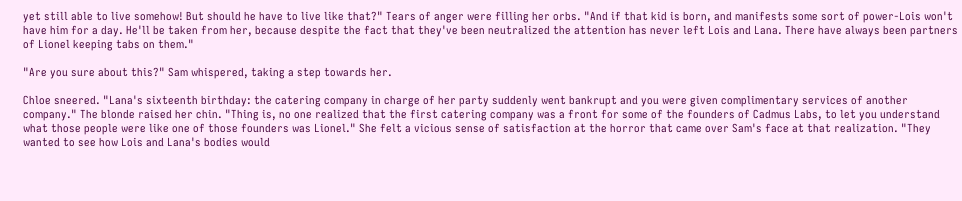yet still able to live somehow! But should he have to live like that?" Tears of anger were filling her orbs. "And if that kid is born, and manifests some sort of power-Lois won't have him for a day. He'll be taken from her, because despite the fact that they've been neutralized the attention has never left Lois and Lana. There have always been partners of Lionel keeping tabs on them."

"Are you sure about this?" Sam whispered, taking a step towards her.

Chloe sneered. "Lana's sixteenth birthday: the catering company in charge of her party suddenly went bankrupt and you were given complimentary services of another company." The blonde raised her chin. "Thing is, no one realized that the first catering company was a front for some of the founders of Cadmus Labs, to let you understand what those people were like one of those founders was Lionel." She felt a vicious sense of satisfaction at the horror that came over Sam's face at that realization. "They wanted to see how Lois and Lana's bodies would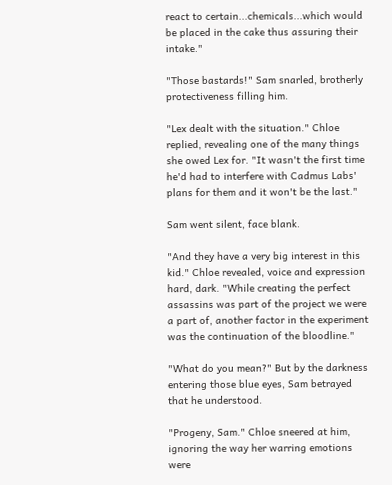react to certain...chemicals...which would be placed in the cake thus assuring their intake."

"Those bastards!" Sam snarled, brotherly protectiveness filling him.

"Lex dealt with the situation." Chloe replied, revealing one of the many things she owed Lex for. "It wasn't the first time he'd had to interfere with Cadmus Labs' plans for them and it won't be the last."

Sam went silent, face blank.

"And they have a very big interest in this kid." Chloe revealed, voice and expression hard, dark. "While creating the perfect assassins was part of the project we were a part of, another factor in the experiment was the continuation of the bloodline."

"What do you mean?" But by the darkness entering those blue eyes, Sam betrayed that he understood.

"Progeny, Sam." Chloe sneered at him, ignoring the way her warring emotions were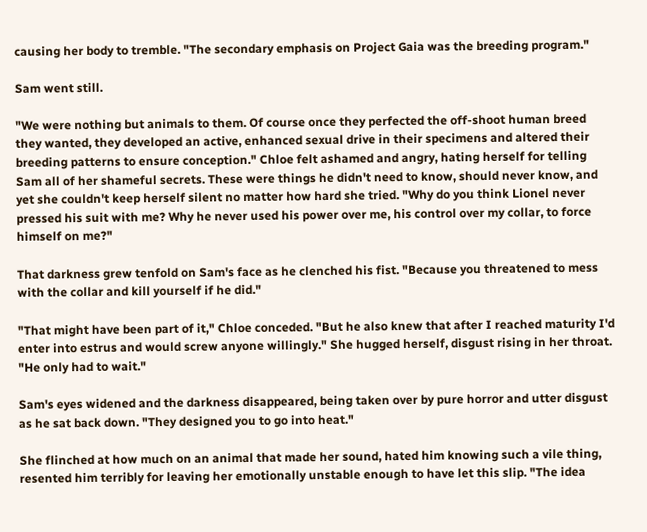causing her body to tremble. "The secondary emphasis on Project Gaia was the breeding program."

Sam went still.

"We were nothing but animals to them. Of course once they perfected the off-shoot human breed they wanted, they developed an active, enhanced sexual drive in their specimens and altered their breeding patterns to ensure conception." Chloe felt ashamed and angry, hating herself for telling Sam all of her shameful secrets. These were things he didn't need to know, should never know, and yet she couldn't keep herself silent no matter how hard she tried. "Why do you think Lionel never pressed his suit with me? Why he never used his power over me, his control over my collar, to force himself on me?"

That darkness grew tenfold on Sam's face as he clenched his fist. "Because you threatened to mess with the collar and kill yourself if he did."

"That might have been part of it," Chloe conceded. "But he also knew that after I reached maturity I'd enter into estrus and would screw anyone willingly." She hugged herself, disgust rising in her throat. "He only had to wait."

Sam's eyes widened and the darkness disappeared, being taken over by pure horror and utter disgust as he sat back down. "They designed you to go into heat."

She flinched at how much on an animal that made her sound, hated him knowing such a vile thing, resented him terribly for leaving her emotionally unstable enough to have let this slip. "The idea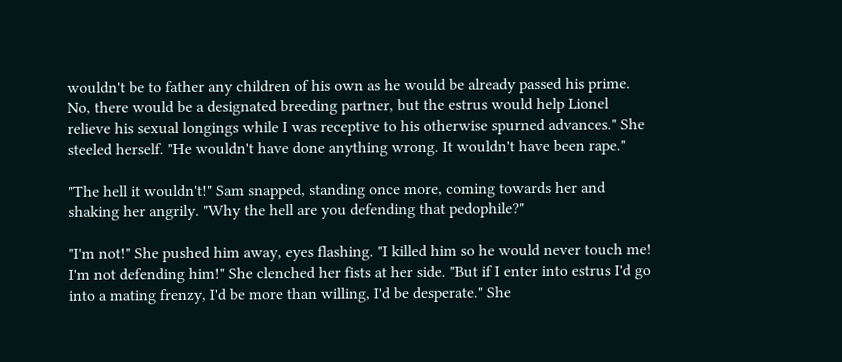wouldn't be to father any children of his own as he would be already passed his prime. No, there would be a designated breeding partner, but the estrus would help Lionel relieve his sexual longings while I was receptive to his otherwise spurned advances." She steeled herself. "He wouldn't have done anything wrong. It wouldn't have been rape."

"The hell it wouldn't!" Sam snapped, standing once more, coming towards her and shaking her angrily. "Why the hell are you defending that pedophile?"

"I'm not!" She pushed him away, eyes flashing. "I killed him so he would never touch me! I'm not defending him!" She clenched her fists at her side. "But if I enter into estrus I'd go into a mating frenzy, I'd be more than willing, I'd be desperate." She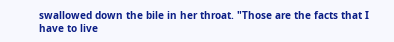swallowed down the bile in her throat. "Those are the facts that I have to live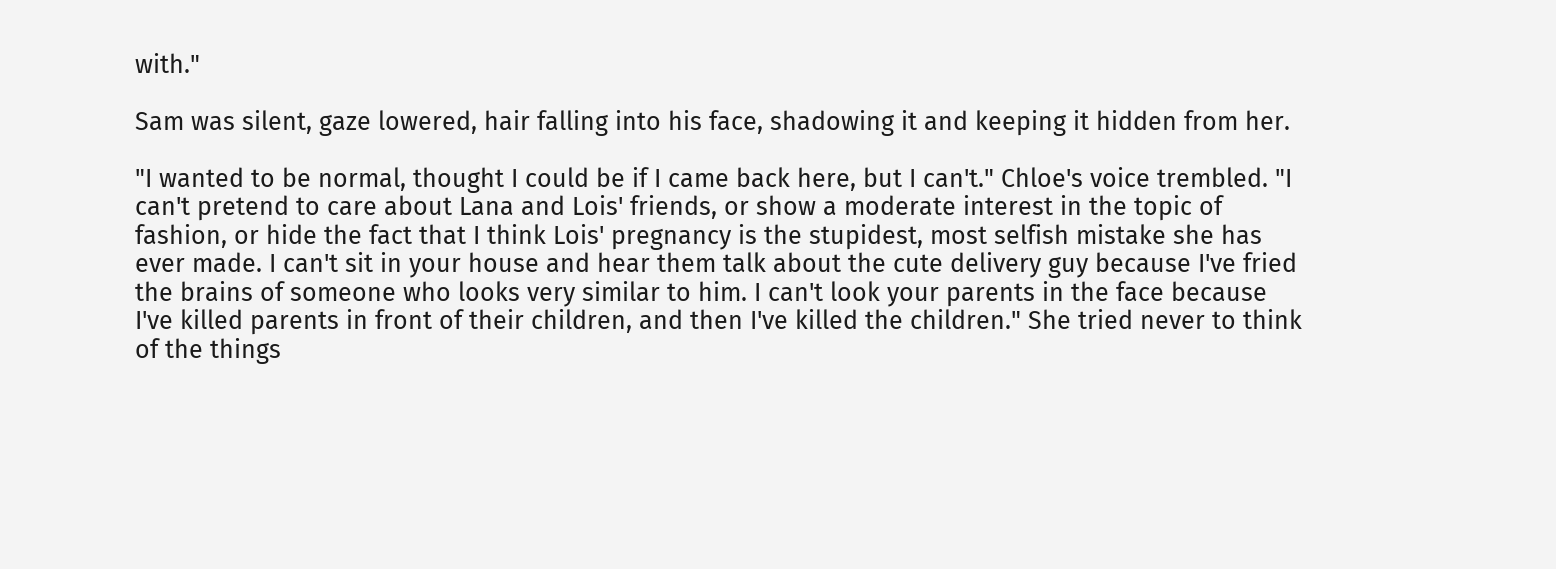with."

Sam was silent, gaze lowered, hair falling into his face, shadowing it and keeping it hidden from her.

"I wanted to be normal, thought I could be if I came back here, but I can't." Chloe's voice trembled. "I can't pretend to care about Lana and Lois' friends, or show a moderate interest in the topic of fashion, or hide the fact that I think Lois' pregnancy is the stupidest, most selfish mistake she has ever made. I can't sit in your house and hear them talk about the cute delivery guy because I've fried the brains of someone who looks very similar to him. I can't look your parents in the face because I've killed parents in front of their children, and then I've killed the children." She tried never to think of the things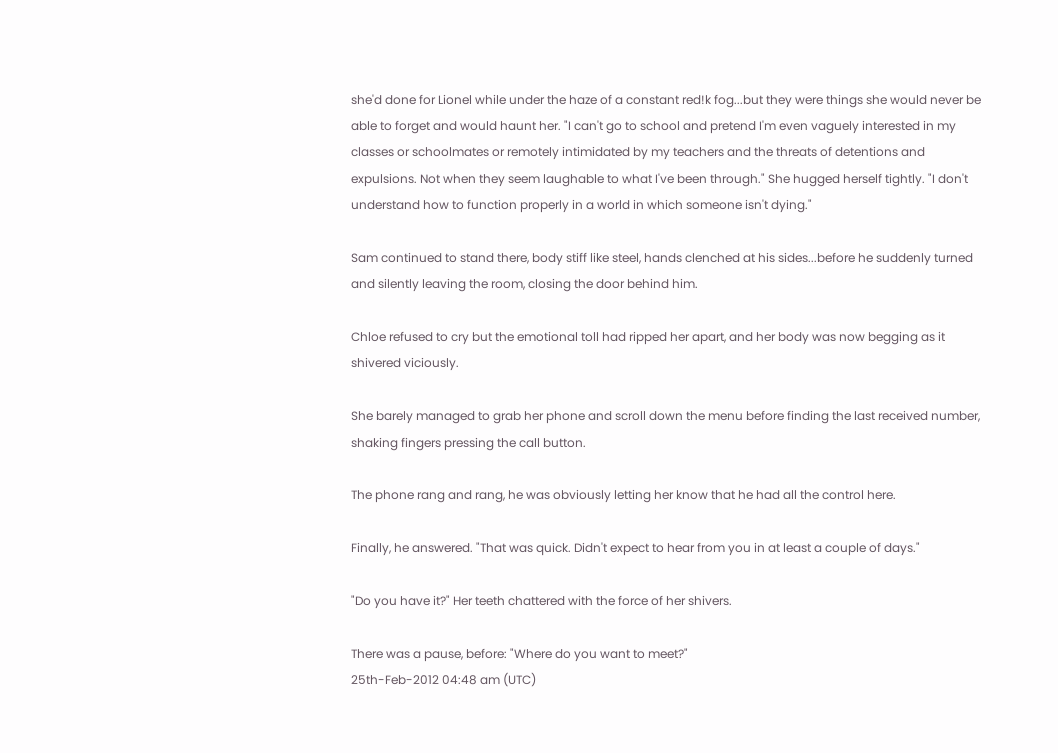she'd done for Lionel while under the haze of a constant red!k fog...but they were things she would never be able to forget and would haunt her. "I can't go to school and pretend I'm even vaguely interested in my classes or schoolmates or remotely intimidated by my teachers and the threats of detentions and expulsions. Not when they seem laughable to what I've been through." She hugged herself tightly. "I don't understand how to function properly in a world in which someone isn't dying."

Sam continued to stand there, body stiff like steel, hands clenched at his sides...before he suddenly turned and silently leaving the room, closing the door behind him.

Chloe refused to cry but the emotional toll had ripped her apart, and her body was now begging as it shivered viciously.

She barely managed to grab her phone and scroll down the menu before finding the last received number, shaking fingers pressing the call button.

The phone rang and rang, he was obviously letting her know that he had all the control here.

Finally, he answered. "That was quick. Didn't expect to hear from you in at least a couple of days."

"Do you have it?" Her teeth chattered with the force of her shivers.

There was a pause, before: "Where do you want to meet?"
25th-Feb-2012 04:48 am (UTC)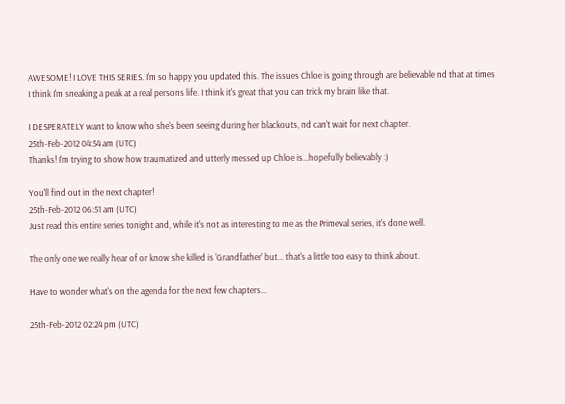AWESOME! I LOVE THIS SERIES. I'm so happy you updated this. The issues Chloe is going through are believable nd that at times I think I'm sneaking a peak at a real persons life. I think it's great that you can trick my brain like that.

I DESPERATELY want to know who she's been seeing during her blackouts, nd can't wait for next chapter.
25th-Feb-2012 04:54 am (UTC)
Thanks! I'm trying to show how traumatized and utterly messed up Chloe is...hopefully believably :)

You'll find out in the next chapter!
25th-Feb-2012 06:51 am (UTC)
Just read this entire series tonight and, while it's not as interesting to me as the Primeval series, it's done well.

The only one we really hear of or know she killed is 'Grandfather' but... that's a little too easy to think about.

Have to wonder what's on the agenda for the next few chapters...

25th-Feb-2012 02:24 pm (UTC)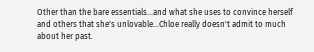Other than the bare essentials...and what she uses to convince herself and others that she's unlovable...Chloe really doesn't admit to much about her past.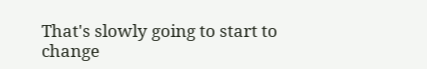That's slowly going to start to change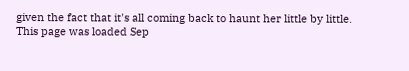given the fact that it's all coming back to haunt her little by little.
This page was loaded Sep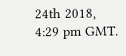24th 2018, 4:29 pm GMT.